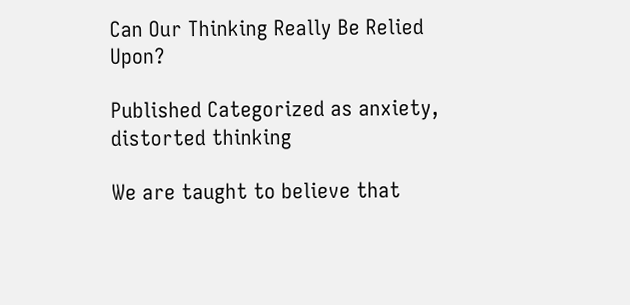Can Our Thinking Really Be Relied Upon?

Published Categorized as anxiety, distorted thinking

We are taught to believe that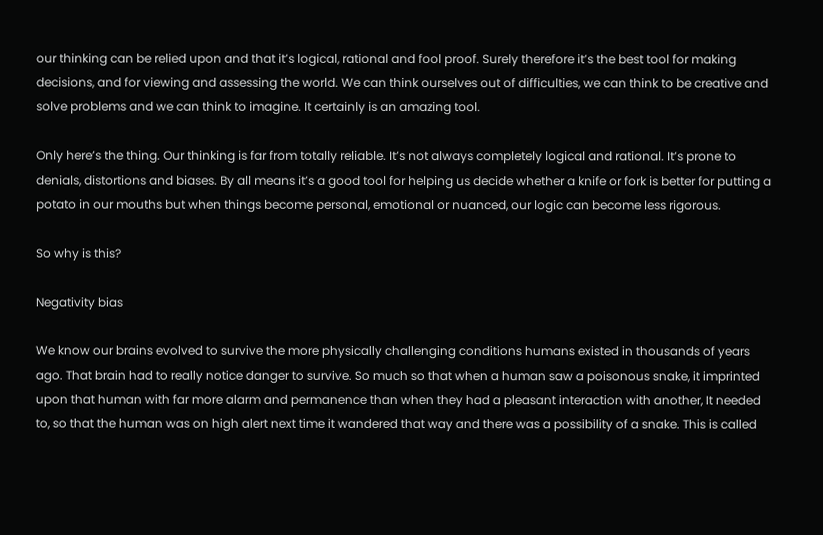our thinking can be relied upon and that it’s logical, rational and fool proof. Surely therefore it’s the best tool for making decisions, and for viewing and assessing the world. We can think ourselves out of difficulties, we can think to be creative and solve problems and we can think to imagine. It certainly is an amazing tool.

Only here’s the thing. Our thinking is far from totally reliable. It’s not always completely logical and rational. It’s prone to denials, distortions and biases. By all means it’s a good tool for helping us decide whether a knife or fork is better for putting a potato in our mouths but when things become personal, emotional or nuanced, our logic can become less rigorous.

So why is this?

Negativity bias

We know our brains evolved to survive the more physically challenging conditions humans existed in thousands of years ago. That brain had to really notice danger to survive. So much so that when a human saw a poisonous snake, it imprinted upon that human with far more alarm and permanence than when they had a pleasant interaction with another, It needed to, so that the human was on high alert next time it wandered that way and there was a possibility of a snake. This is called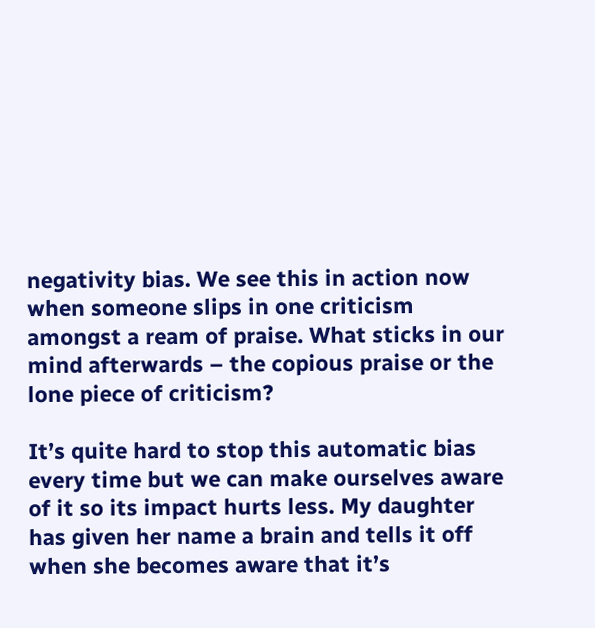negativity bias. We see this in action now when someone slips in one criticism amongst a ream of praise. What sticks in our mind afterwards – the copious praise or the lone piece of criticism?

It’s quite hard to stop this automatic bias every time but we can make ourselves aware of it so its impact hurts less. My daughter has given her name a brain and tells it off when she becomes aware that it’s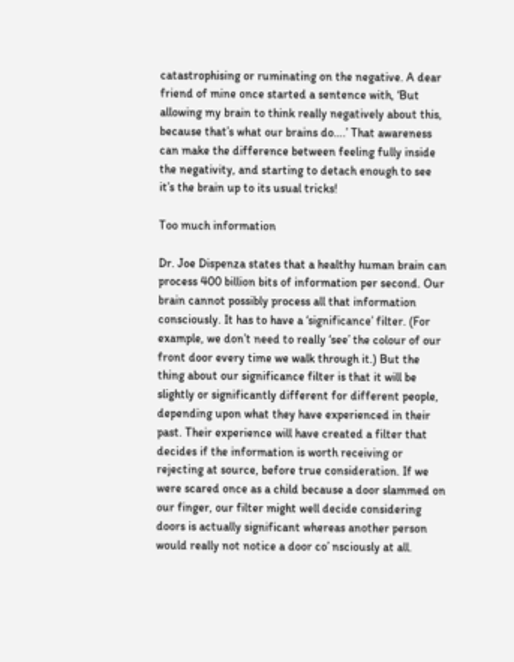catastrophising or ruminating on the negative. A dear friend of mine once started a sentence with, ‘But allowing my brain to think really negatively about this, because that’s what our brains do….’ That awareness can make the difference between feeling fully inside the negativity, and starting to detach enough to see it’s the brain up to its usual tricks!

Too much information

Dr. Joe Dispenza states that a healthy human brain can process 400 billion bits of information per second. Our brain cannot possibly process all that information consciously. It has to have a ‘significance’ filter. (For example, we don’t need to really ‘see’ the colour of our front door every time we walk through it.) But the thing about our significance filter is that it will be slightly or significantly different for different people, depending upon what they have experienced in their past. Their experience will have created a filter that decides if the information is worth receiving or rejecting at source, before true consideration. If we were scared once as a child because a door slammed on our finger, our filter might well decide considering doors is actually significant whereas another person would really not notice a door co’ nsciously at all.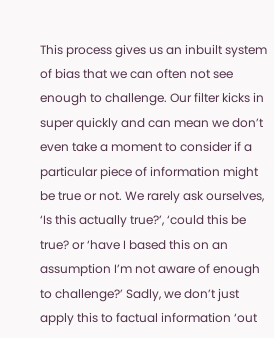This process gives us an inbuilt system of bias that we can often not see enough to challenge. Our filter kicks in super quickly and can mean we don’t even take a moment to consider if a particular piece of information might be true or not. We rarely ask ourselves, ‘Is this actually true?’, ‘could this be true? or ‘have I based this on an assumption I’m not aware of enough to challenge?’ Sadly, we don’t just apply this to factual information ‘out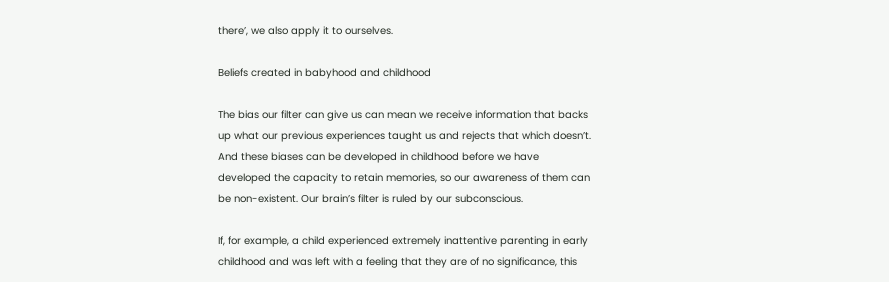there’, we also apply it to ourselves.

Beliefs created in babyhood and childhood

The bias our filter can give us can mean we receive information that backs up what our previous experiences taught us and rejects that which doesn’t. And these biases can be developed in childhood before we have developed the capacity to retain memories, so our awareness of them can be non-existent. Our brain’s filter is ruled by our subconscious.

If, for example, a child experienced extremely inattentive parenting in early childhood and was left with a feeling that they are of no significance, this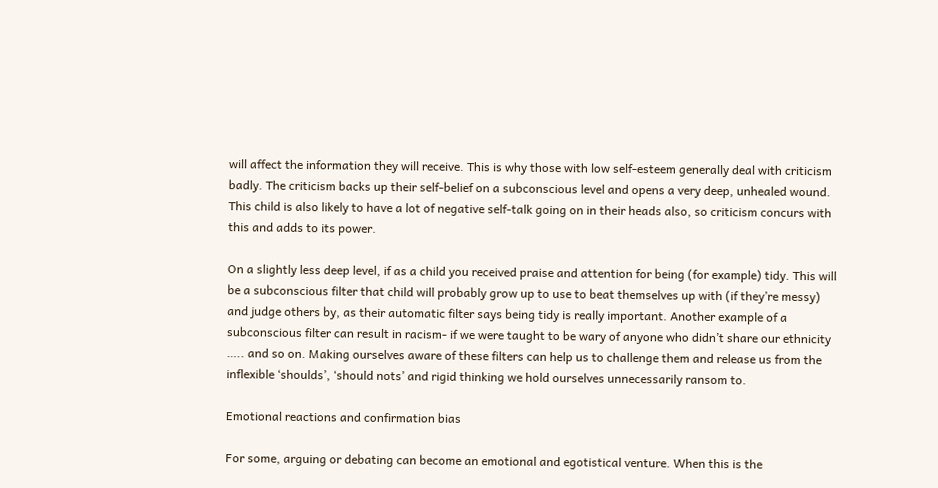will affect the information they will receive. This is why those with low self-esteem generally deal with criticism badly. The criticism backs up their self-belief on a subconscious level and opens a very deep, unhealed wound. This child is also likely to have a lot of negative self-talk going on in their heads also, so criticism concurs with this and adds to its power.

On a slightly less deep level, if as a child you received praise and attention for being (for example) tidy. This will be a subconscious filter that child will probably grow up to use to beat themselves up with (if they’re messy) and judge others by, as their automatic filter says being tidy is really important. Another example of a subconscious filter can result in racism- if we were taught to be wary of anyone who didn’t share our ethnicity ….. and so on. Making ourselves aware of these filters can help us to challenge them and release us from the inflexible ‘shoulds’, ‘should nots’ and rigid thinking we hold ourselves unnecessarily ransom to.

Emotional reactions and confirmation bias

For some, arguing or debating can become an emotional and egotistical venture. When this is the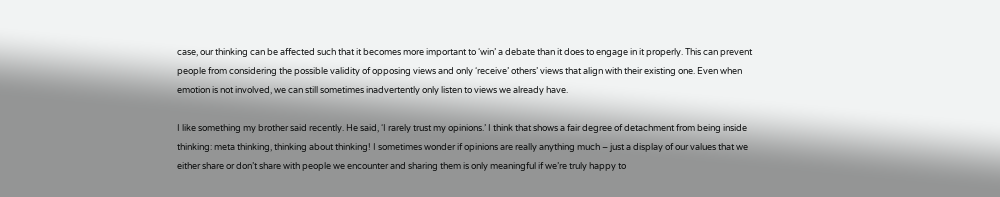case, our thinking can be affected such that it becomes more important to ‘win’ a debate than it does to engage in it properly. This can prevent people from considering the possible validity of opposing views and only ‘receive’ others’ views that align with their existing one. Even when emotion is not involved, we can still sometimes inadvertently only listen to views we already have.

I like something my brother said recently. He said, ‘I rarely trust my opinions.’ I think that shows a fair degree of detachment from being inside thinking: meta thinking, thinking about thinking! I sometimes wonder if opinions are really anything much – just a display of our values that we either share or don’t share with people we encounter and sharing them is only meaningful if we’re truly happy to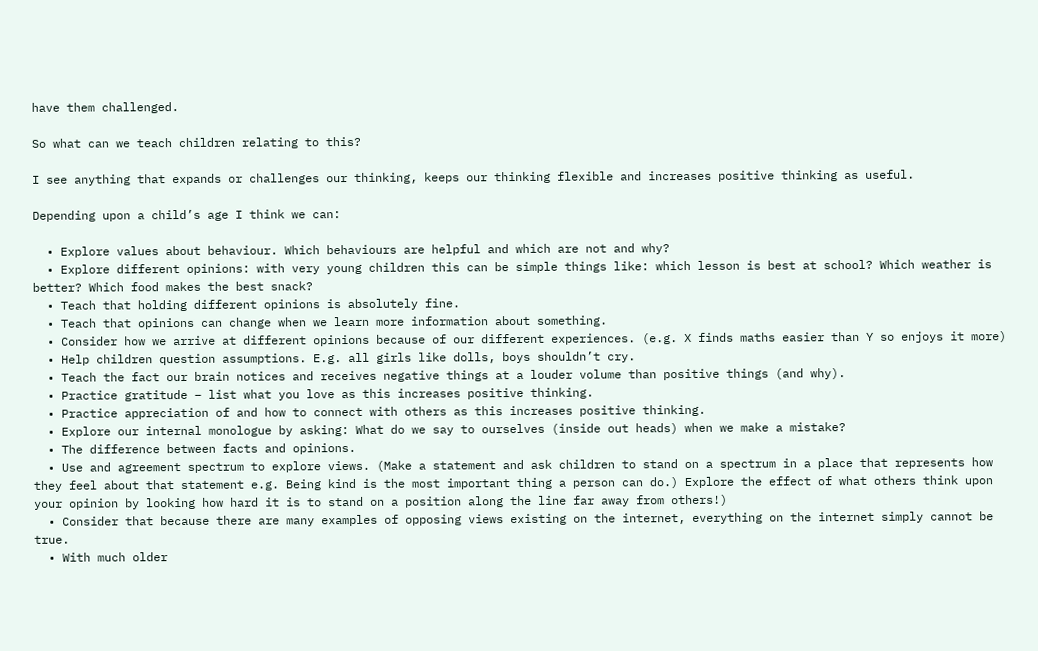have them challenged.

So what can we teach children relating to this?

I see anything that expands or challenges our thinking, keeps our thinking flexible and increases positive thinking as useful.

Depending upon a child’s age I think we can:

  • Explore values about behaviour. Which behaviours are helpful and which are not and why?
  • Explore different opinions: with very young children this can be simple things like: which lesson is best at school? Which weather is better? Which food makes the best snack?
  • Teach that holding different opinions is absolutely fine.
  • Teach that opinions can change when we learn more information about something.
  • Consider how we arrive at different opinions because of our different experiences. (e.g. X finds maths easier than Y so enjoys it more)
  • Help children question assumptions. E.g. all girls like dolls, boys shouldn’t cry.
  • Teach the fact our brain notices and receives negative things at a louder volume than positive things (and why).
  • Practice gratitude – list what you love as this increases positive thinking.
  • Practice appreciation of and how to connect with others as this increases positive thinking.
  • Explore our internal monologue by asking: What do we say to ourselves (inside out heads) when we make a mistake?
  • The difference between facts and opinions.
  • Use and agreement spectrum to explore views. (Make a statement and ask children to stand on a spectrum in a place that represents how they feel about that statement e.g. Being kind is the most important thing a person can do.) Explore the effect of what others think upon your opinion by looking how hard it is to stand on a position along the line far away from others!)
  • Consider that because there are many examples of opposing views existing on the internet, everything on the internet simply cannot be true.
  • With much older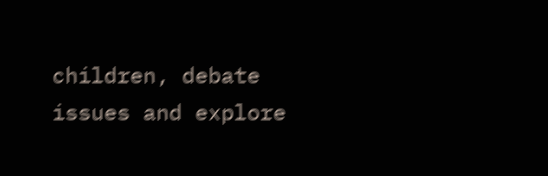children, debate issues and explore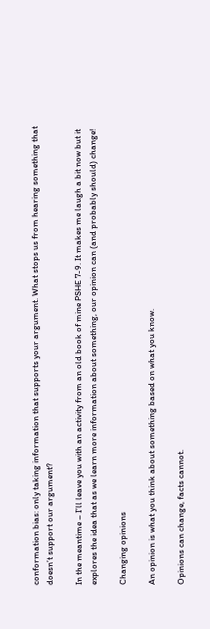conformation bias: only taking information that supports your argument. What stops us from hearing something that doesn’t support our argument?

In the meantime – I’ll leave you with an activity from an old book of mine PSHE 7-9. It makes me laugh a bit now but it explores the idea that as we learn more information about something, our opinion can (and probably should) change!

Changing opinions

An opinion is what you think about something based on what you know.

Opinions can change, facts cannot.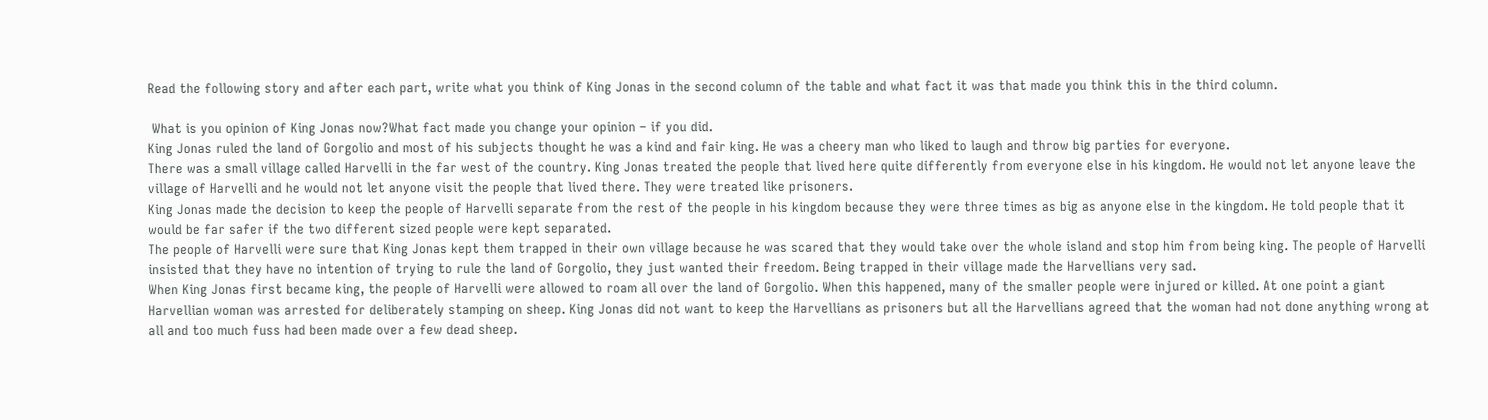Read the following story and after each part, write what you think of King Jonas in the second column of the table and what fact it was that made you think this in the third column.

 What is you opinion of King Jonas now?What fact made you change your opinion – if you did.
King Jonas ruled the land of Gorgolio and most of his subjects thought he was a kind and fair king. He was a cheery man who liked to laugh and throw big parties for everyone.
There was a small village called Harvelli in the far west of the country. King Jonas treated the people that lived here quite differently from everyone else in his kingdom. He would not let anyone leave the village of Harvelli and he would not let anyone visit the people that lived there. They were treated like prisoners.
King Jonas made the decision to keep the people of Harvelli separate from the rest of the people in his kingdom because they were three times as big as anyone else in the kingdom. He told people that it would be far safer if the two different sized people were kept separated.
The people of Harvelli were sure that King Jonas kept them trapped in their own village because he was scared that they would take over the whole island and stop him from being king. The people of Harvelli insisted that they have no intention of trying to rule the land of Gorgolio, they just wanted their freedom. Being trapped in their village made the Harvellians very sad.
When King Jonas first became king, the people of Harvelli were allowed to roam all over the land of Gorgolio. When this happened, many of the smaller people were injured or killed. At one point a giant Harvellian woman was arrested for deliberately stamping on sheep. King Jonas did not want to keep the Harvellians as prisoners but all the Harvellians agreed that the woman had not done anything wrong at all and too much fuss had been made over a few dead sheep.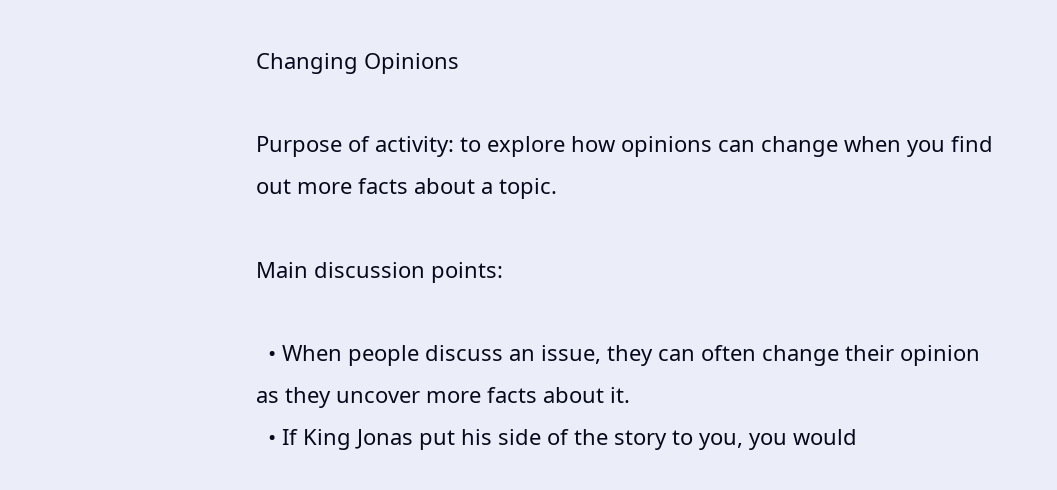Changing Opinions

Purpose of activity: to explore how opinions can change when you find out more facts about a topic.

Main discussion points:

  • When people discuss an issue, they can often change their opinion as they uncover more facts about it.
  • If King Jonas put his side of the story to you, you would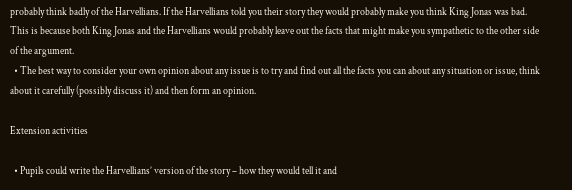probably think badly of the Harvellians. If the Harvellians told you their story they would probably make you think King Jonas was bad. This is because both King Jonas and the Harvellians would probably leave out the facts that might make you sympathetic to the other side of the argument.
  • The best way to consider your own opinion about any issue is to try and find out all the facts you can about any situation or issue, think about it carefully (possibly discuss it) and then form an opinion.

Extension activities

  • Pupils could write the Harvellians’ version of the story – how they would tell it and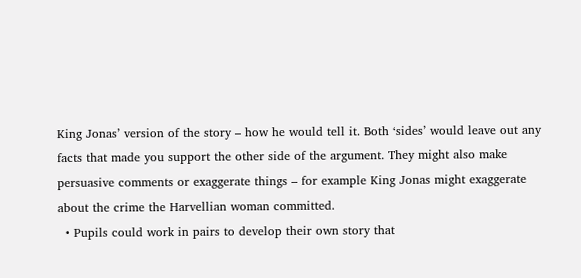King Jonas’ version of the story – how he would tell it. Both ‘sides’ would leave out any facts that made you support the other side of the argument. They might also make persuasive comments or exaggerate things – for example King Jonas might exaggerate about the crime the Harvellian woman committed.
  • Pupils could work in pairs to develop their own story that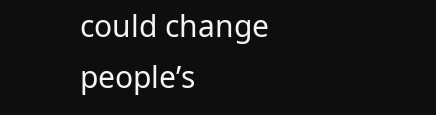could change people’s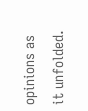opinions as it unfolded.